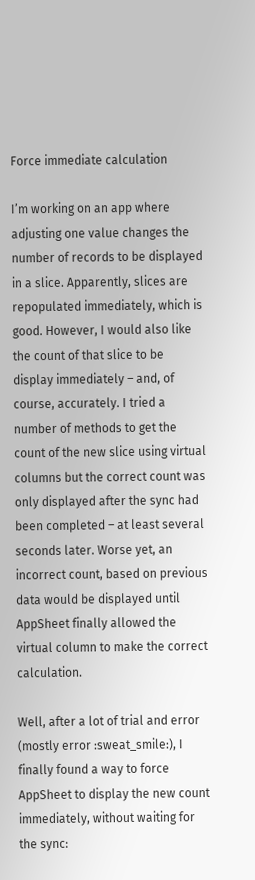Force immediate calculation

I’m working on an app where adjusting one value changes the number of records to be displayed in a slice. Apparently, slices are repopulated immediately, which is good. However, I would also like the count of that slice to be display immediately – and, of course, accurately. I tried a number of methods to get the count of the new slice using virtual columns but the correct count was only displayed after the sync had been completed – at least several seconds later. Worse yet, an incorrect count, based on previous data would be displayed until AppSheet finally allowed the virtual column to make the correct calculation.

Well, after a lot of trial and error (mostly error :sweat_smile:), I finally found a way to force AppSheet to display the new count immediately, without waiting for the sync: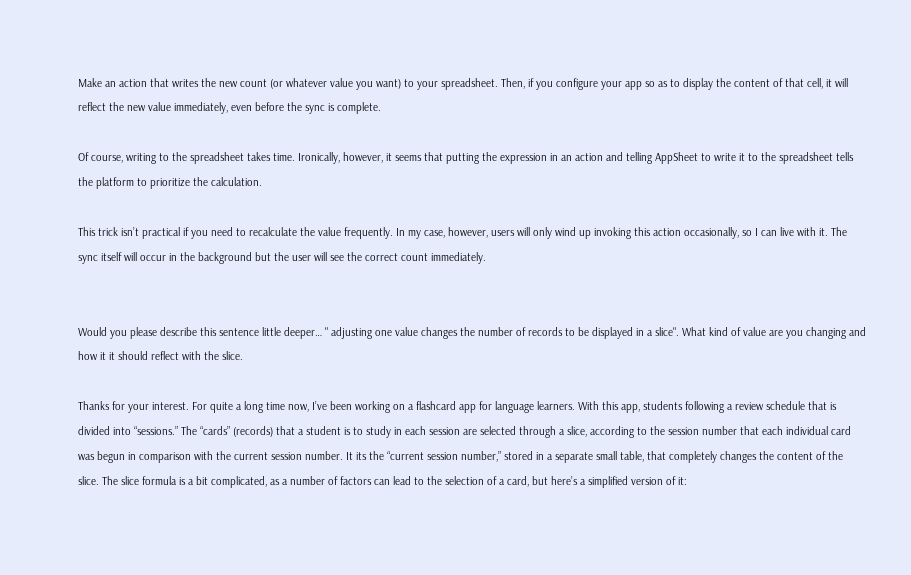Make an action that writes the new count (or whatever value you want) to your spreadsheet. Then, if you configure your app so as to display the content of that cell, it will reflect the new value immediately, even before the sync is complete.

Of course, writing to the spreadsheet takes time. Ironically, however, it seems that putting the expression in an action and telling AppSheet to write it to the spreadsheet tells the platform to prioritize the calculation.

This trick isn’t practical if you need to recalculate the value frequently. In my case, however, users will only wind up invoking this action occasionally, so I can live with it. The sync itself will occur in the background but the user will see the correct count immediately.


Would you please describe this sentence little deeper… " adjusting one value changes the number of records to be displayed in a slice". What kind of value are you changing and how it it should reflect with the slice.

Thanks for your interest. For quite a long time now, I’ve been working on a flashcard app for language learners. With this app, students following a review schedule that is divided into “sessions.” The “cards” (records) that a student is to study in each session are selected through a slice, according to the session number that each individual card was begun in comparison with the current session number. It its the “current session number,” stored in a separate small table, that completely changes the content of the slice. The slice formula is a bit complicated, as a number of factors can lead to the selection of a card, but here’s a simplified version of it: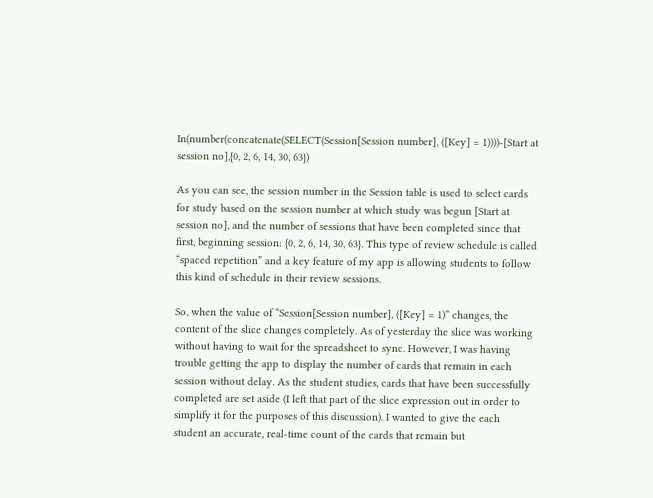In(number(concatenate(SELECT(Session[Session number], ([Key] = 1))))-[Start at session no],{0, 2, 6, 14, 30, 63})

As you can see, the session number in the Session table is used to select cards for study based on the session number at which study was begun [Start at session no], and the number of sessions that have been completed since that first, beginning session: {0, 2, 6, 14, 30, 63}. This type of review schedule is called “spaced repetition” and a key feature of my app is allowing students to follow this kind of schedule in their review sessions.

So, when the value of “Session[Session number], ([Key] = 1)” changes, the content of the slice changes completely. As of yesterday the slice was working without having to wait for the spreadsheet to sync. However, I was having trouble getting the app to display the number of cards that remain in each session without delay. As the student studies, cards that have been successfully completed are set aside (I left that part of the slice expression out in order to simplify it for the purposes of this discussion). I wanted to give the each student an accurate, real-time count of the cards that remain but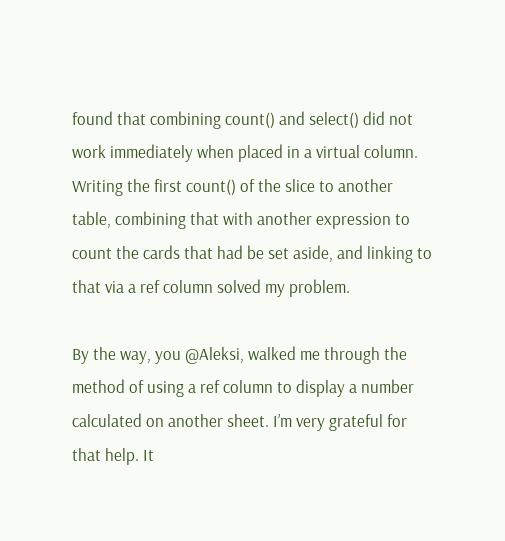found that combining count() and select() did not work immediately when placed in a virtual column. Writing the first count() of the slice to another table, combining that with another expression to count the cards that had be set aside, and linking to that via a ref column solved my problem.

By the way, you @Aleksi, walked me through the method of using a ref column to display a number calculated on another sheet. I’m very grateful for that help. It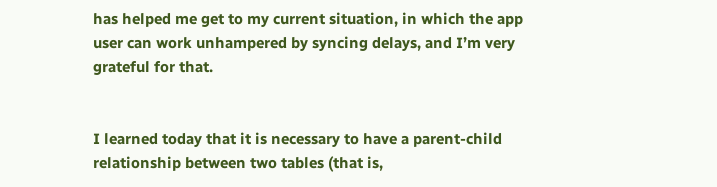has helped me get to my current situation, in which the app user can work unhampered by syncing delays, and I’m very grateful for that.


I learned today that it is necessary to have a parent-child relationship between two tables (that is,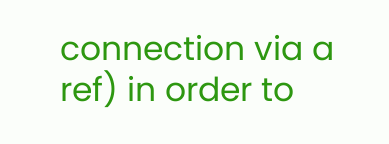connection via a ref) in order to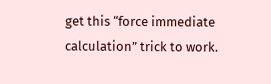get this “force immediate calculation” trick to work.